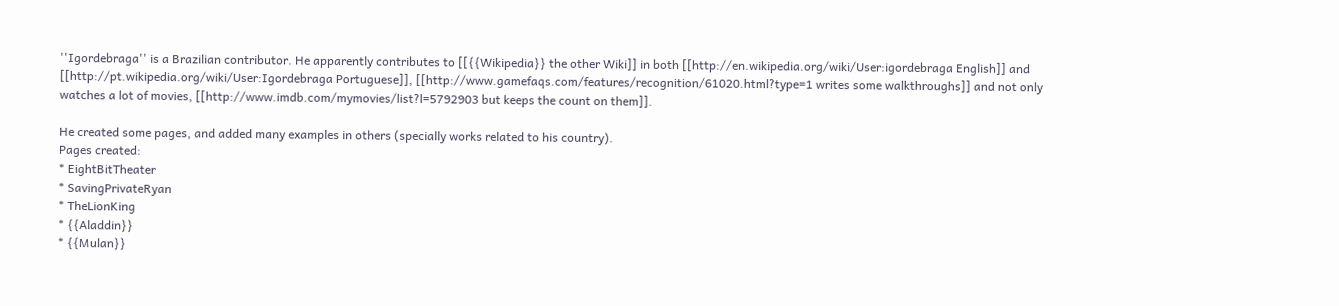''Igordebraga'' is a Brazilian contributor. He apparently contributes to [[{{Wikipedia}} the other Wiki]] in both [[http://en.wikipedia.org/wiki/User:igordebraga English]] and [[http://pt.wikipedia.org/wiki/User:Igordebraga Portuguese]], [[http://www.gamefaqs.com/features/recognition/61020.html?type=1 writes some walkthroughs]] and not only watches a lot of movies, [[http://www.imdb.com/mymovies/list?l=5792903 but keeps the count on them]].

He created some pages, and added many examples in others (specially works related to his country).
Pages created:
* EightBitTheater
* SavingPrivateRyan
* TheLionKing
* {{Aladdin}}
* {{Mulan}}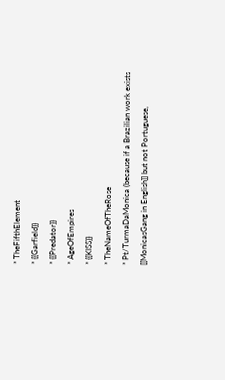* TheFifthElement
* {{Garfield}}
* {{Predator}}
* AgeOfEmpires
* {{KISS}}
* TheNameOfTheRose
* Pt/TurmaDaMonica (because if a Brazilian work exists [[MonicasGang in English]] but not Portuguese,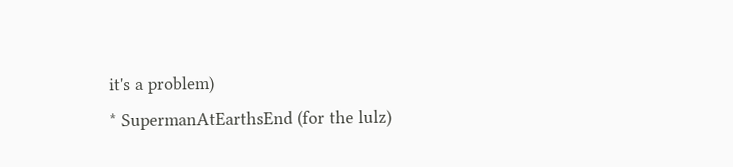it's a problem)
* SupermanAtEarthsEnd (for the lulz)